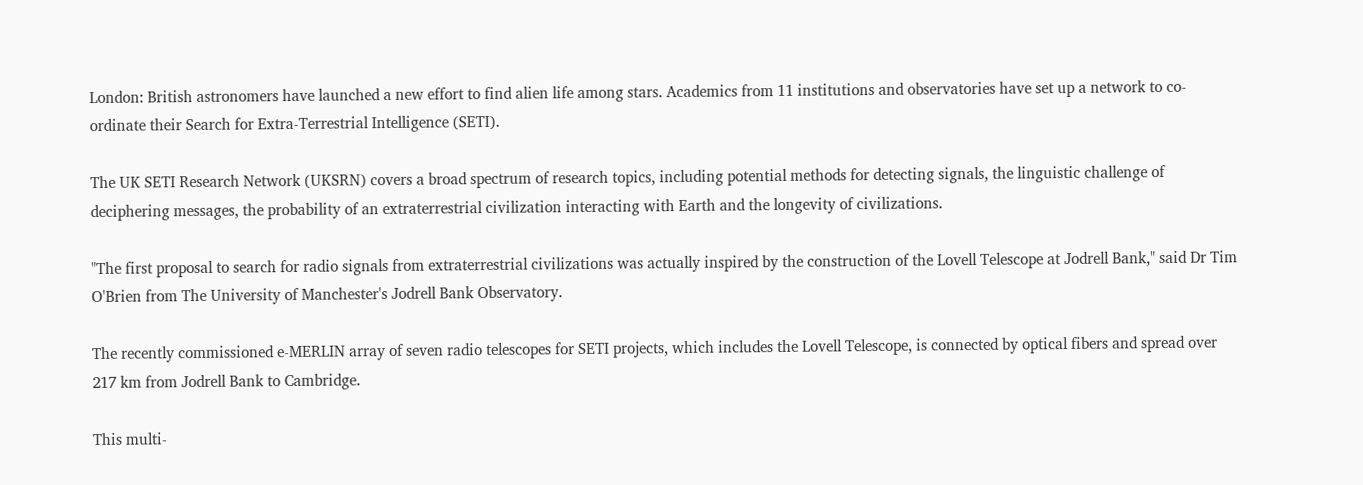London: British astronomers have launched a new effort to find alien life among stars. Academics from 11 institutions and observatories have set up a network to co-ordinate their Search for Extra-Terrestrial Intelligence (SETI).

The UK SETI Research Network (UKSRN) covers a broad spectrum of research topics, including potential methods for detecting signals, the linguistic challenge of deciphering messages, the probability of an extraterrestrial civilization interacting with Earth and the longevity of civilizations.

"The first proposal to search for radio signals from extraterrestrial civilizations was actually inspired by the construction of the Lovell Telescope at Jodrell Bank," said Dr Tim O'Brien from The University of Manchester's Jodrell Bank Observatory.

The recently commissioned e-MERLIN array of seven radio telescopes for SETI projects, which includes the Lovell Telescope, is connected by optical fibers and spread over 217 km from Jodrell Bank to Cambridge.

This multi-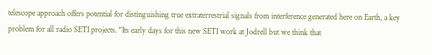telescope approach offers potential for distinguishing true extraterrestrial signals from interference generated here on Earth, a key problem for all radio SETI projects. "Its early days for this new SETI work at Jodrell but we think that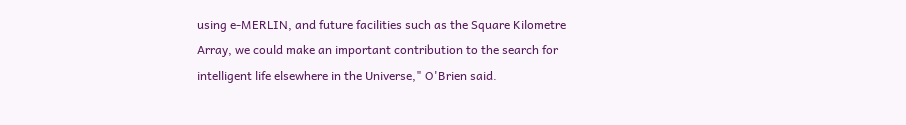using e-MERLIN, and future facilities such as the Square Kilometre Array, we could make an important contribution to the search for intelligent life elsewhere in the Universe," O'Brien said.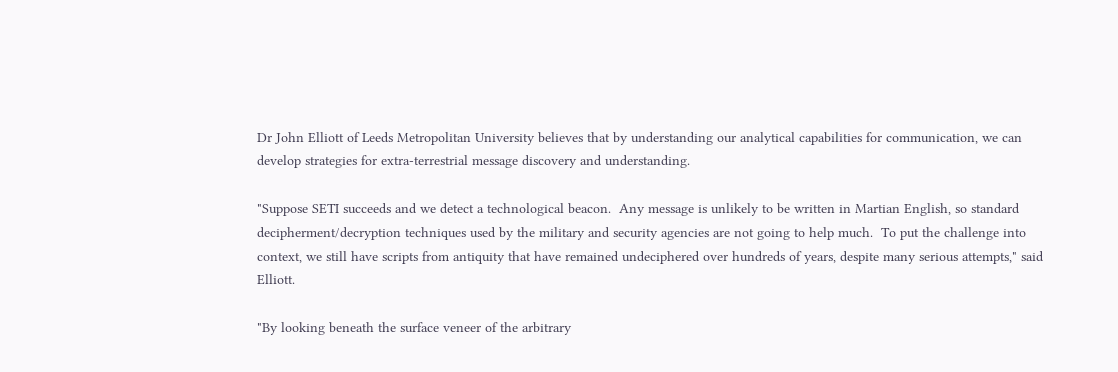Dr John Elliott of Leeds Metropolitan University believes that by understanding our analytical capabilities for communication, we can develop strategies for extra-terrestrial message discovery and understanding.

"Suppose SETI succeeds and we detect a technological beacon.  Any message is unlikely to be written in Martian English, so standard decipherment/decryption techniques used by the military and security agencies are not going to help much.  To put the challenge into context, we still have scripts from antiquity that have remained undeciphered over hundreds of years, despite many serious attempts," said Elliott.

"By looking beneath the surface veneer of the arbitrary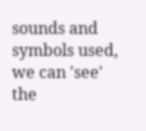sounds and symbols used, we can 'see' the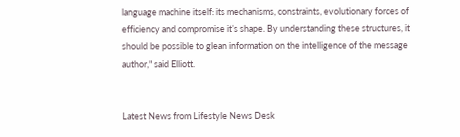language machine itself: its mechanisms, constraints, evolutionary forces of efficiency and compromise it’s shape. By understanding these structures, it should be possible to glean information on the intelligence of the message author," said Elliott.


Latest News from Lifestyle News Desk